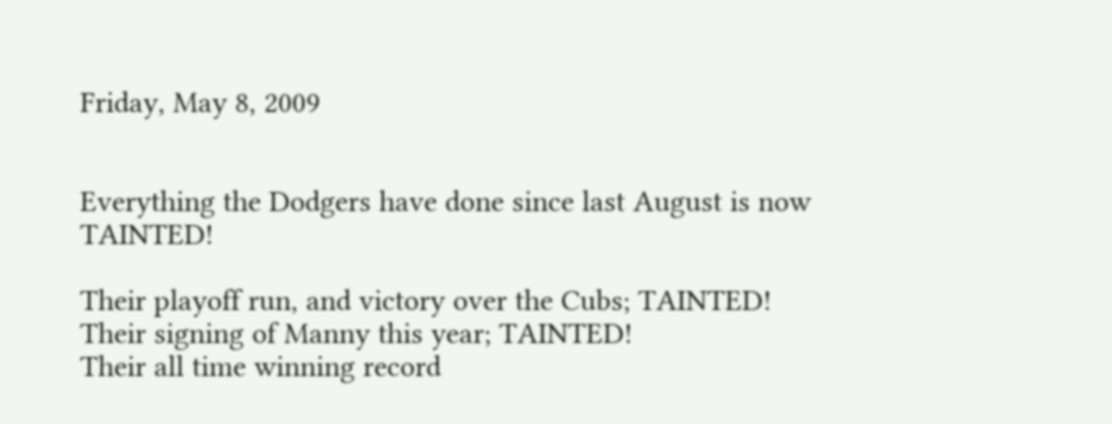Friday, May 8, 2009


Everything the Dodgers have done since last August is now TAINTED!

Their playoff run, and victory over the Cubs; TAINTED!
Their signing of Manny this year; TAINTED!
Their all time winning record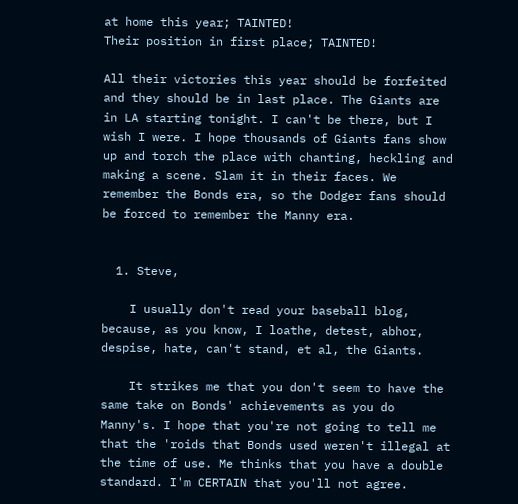at home this year; TAINTED!
Their position in first place; TAINTED!

All their victories this year should be forfeited and they should be in last place. The Giants are in LA starting tonight. I can't be there, but I wish I were. I hope thousands of Giants fans show up and torch the place with chanting, heckling and making a scene. Slam it in their faces. We remember the Bonds era, so the Dodger fans should be forced to remember the Manny era.


  1. Steve,

    I usually don't read your baseball blog, because, as you know, I loathe, detest, abhor, despise, hate, can't stand, et al, the Giants.

    It strikes me that you don't seem to have the same take on Bonds' achievements as you do Manny's. I hope that you're not going to tell me that the 'roids that Bonds used weren't illegal at the time of use. Me thinks that you have a double standard. I'm CERTAIN that you'll not agree.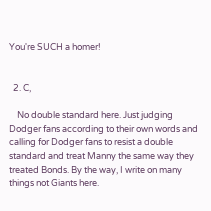You're SUCH a homer!


  2. C,

    No double standard here. Just judging Dodger fans according to their own words and calling for Dodger fans to resist a double standard and treat Manny the same way they treated Bonds. By the way, I write on many things not Giants here.